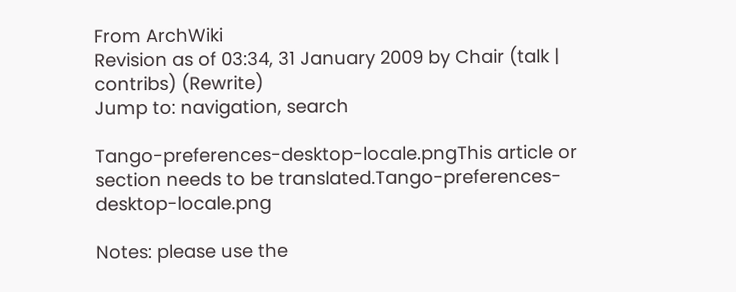From ArchWiki
Revision as of 03:34, 31 January 2009 by Chair (talk | contribs) (Rewrite)
Jump to: navigation, search

Tango-preferences-desktop-locale.pngThis article or section needs to be translated.Tango-preferences-desktop-locale.png

Notes: please use the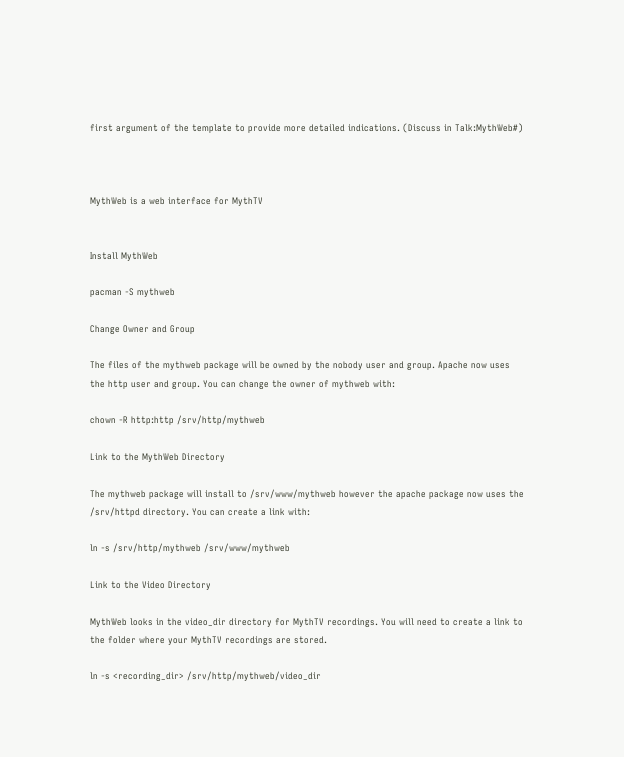first argument of the template to provide more detailed indications. (Discuss in Talk:MythWeb#)



MythWeb is a web interface for MythTV


Install MythWeb

pacman -S mythweb

Change Owner and Group

The files of the mythweb package will be owned by the nobody user and group. Apache now uses the http user and group. You can change the owner of mythweb with:

chown -R http:http /srv/http/mythweb

Link to the MythWeb Directory

The mythweb package will install to /srv/www/mythweb however the apache package now uses the /srv/httpd directory. You can create a link with:

ln -s /srv/http/mythweb /srv/www/mythweb

Link to the Video Directory

MythWeb looks in the video_dir directory for MythTV recordings. You will need to create a link to the folder where your MythTV recordings are stored.

ln -s <recording_dir> /srv/http/mythweb/video_dir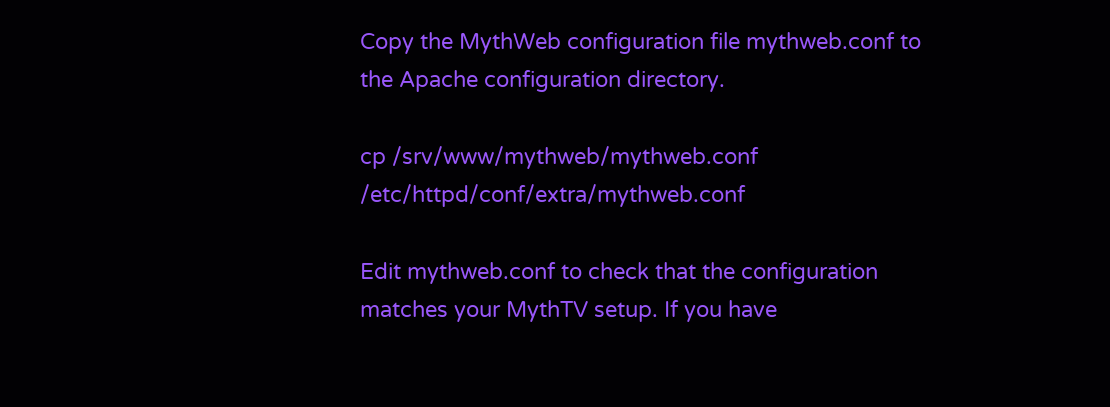Copy the MythWeb configuration file mythweb.conf to the Apache configuration directory.

cp /srv/www/mythweb/mythweb.conf   /etc/httpd/conf/extra/mythweb.conf

Edit mythweb.conf to check that the configuration matches your MythTV setup. If you have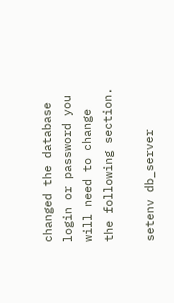changed the database login or password you will need to change the following section.

setenv db_server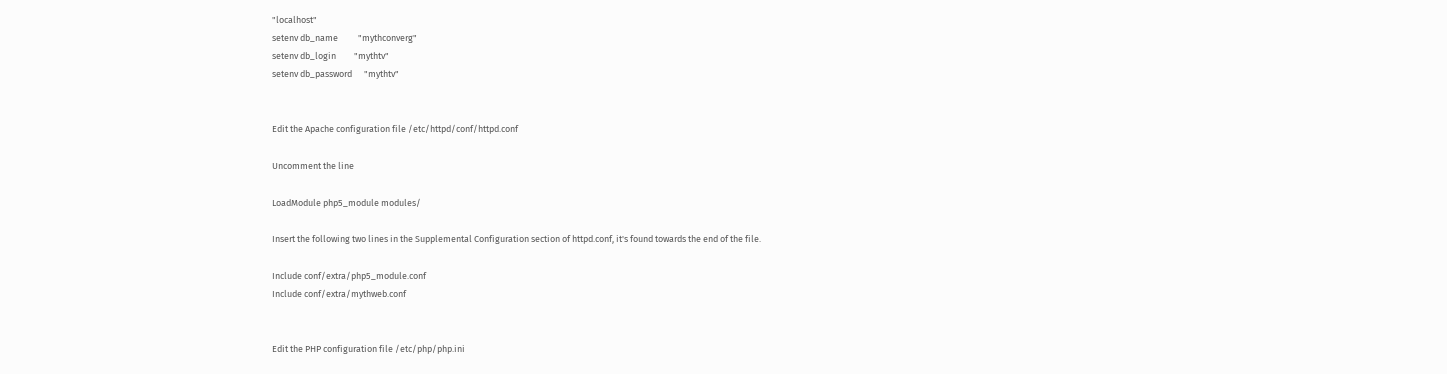"localhost"
setenv db_name          "mythconverg"
setenv db_login         "mythtv"
setenv db_password      "mythtv"


Edit the Apache configuration file /etc/httpd/conf/httpd.conf

Uncomment the line

LoadModule php5_module modules/

Insert the following two lines in the Supplemental Configuration section of httpd.conf, it's found towards the end of the file.

Include conf/extra/php5_module.conf
Include conf/extra/mythweb.conf


Edit the PHP configuration file /etc/php/php.ini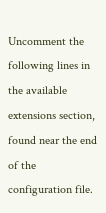Uncomment the following lines in the available extensions section, found near the end of the configuration file.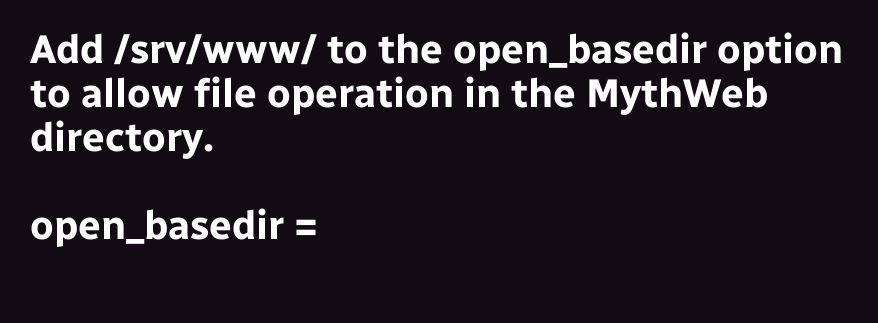Add /srv/www/ to the open_basedir option to allow file operation in the MythWeb directory.

open_basedir =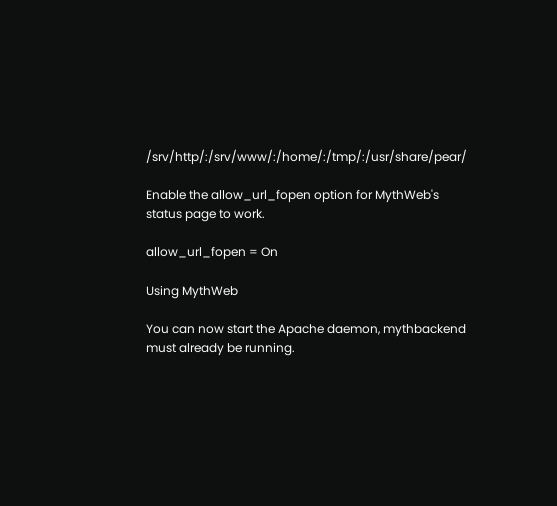/srv/http/:/srv/www/:/home/:/tmp/:/usr/share/pear/

Enable the allow_url_fopen option for MythWeb's status page to work.

allow_url_fopen = On

Using MythWeb

You can now start the Apache daemon, mythbackend must already be running.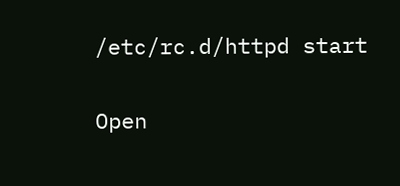/etc/rc.d/httpd start

Open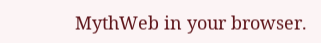MythWeb in your browser.